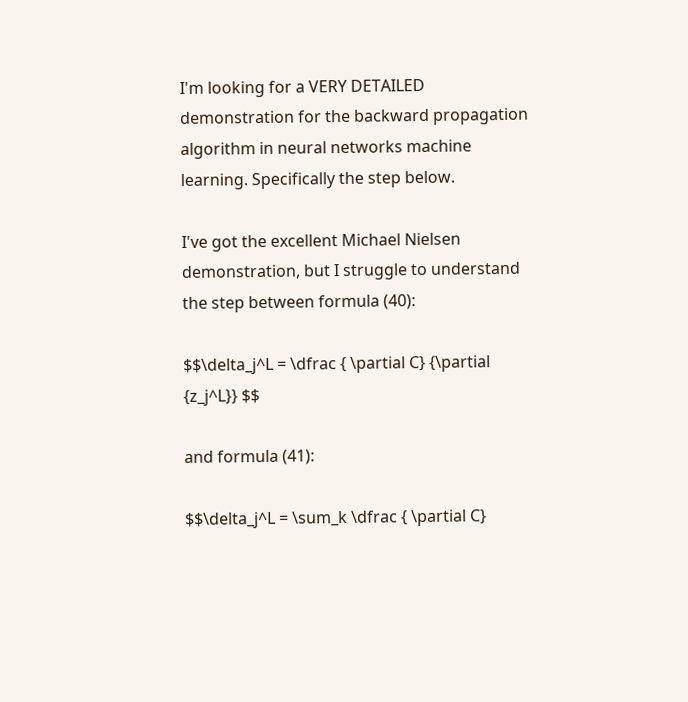I'm looking for a VERY DETAILED demonstration for the backward propagation algorithm in neural networks machine learning. Specifically the step below.

I've got the excellent Michael Nielsen demonstration, but I struggle to understand the step between formula (40):

$$\delta_j^L = \dfrac { \partial C} {\partial {z_j^L}} $$

and formula (41):

$$\delta_j^L = \sum_k \dfrac { \partial C}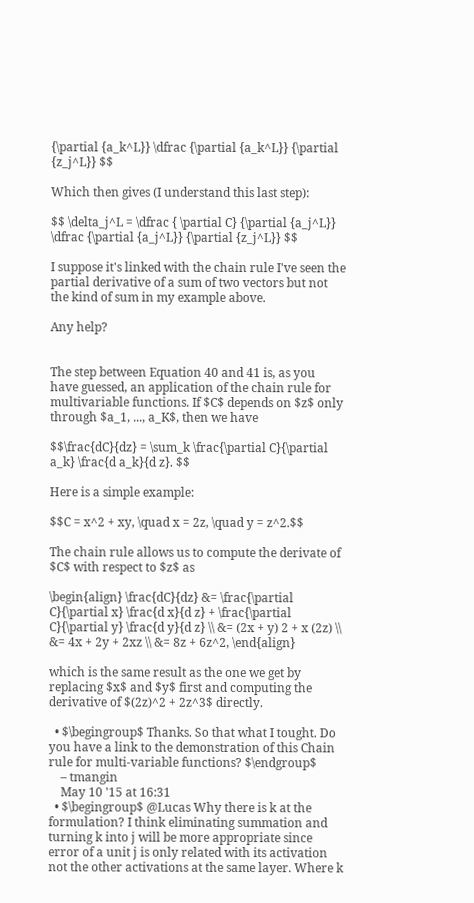{\partial {a_k^L}} \dfrac {\partial {a_k^L}} {\partial {z_j^L}} $$

Which then gives (I understand this last step):

$$ \delta_j^L = \dfrac { \partial C} {\partial {a_j^L}} \dfrac {\partial {a_j^L}} {\partial {z_j^L}} $$

I suppose it's linked with the chain rule I've seen the partial derivative of a sum of two vectors but not the kind of sum in my example above.

Any help?


The step between Equation 40 and 41 is, as you have guessed, an application of the chain rule for multivariable functions. If $C$ depends on $z$ only through $a_1, ..., a_K$, then we have

$$\frac{dC}{dz} = \sum_k \frac{\partial C}{\partial a_k} \frac{d a_k}{d z}. $$

Here is a simple example:

$$C = x^2 + xy, \quad x = 2z, \quad y = z^2.$$

The chain rule allows us to compute the derivate of $C$ with respect to $z$ as

\begin{align} \frac{dC}{dz} &= \frac{\partial C}{\partial x} \frac{d x}{d z} + \frac{\partial C}{\partial y} \frac{d y}{d z} \\ &= (2x + y) 2 + x (2z) \\ &= 4x + 2y + 2xz \\ &= 8z + 6z^2, \end{align}

which is the same result as the one we get by replacing $x$ and $y$ first and computing the derivative of $(2z)^2 + 2z^3$ directly.

  • $\begingroup$ Thanks. So that what I tought. Do you have a link to the demonstration of this Chain rule for multi-variable functions? $\endgroup$
    – tmangin
    May 10 '15 at 16:31
  • $\begingroup$ @Lucas Why there is k at the formulation? I think eliminating summation and turning k into j will be more appropriate since error of a unit j is only related with its activation not the other activations at the same layer. Where k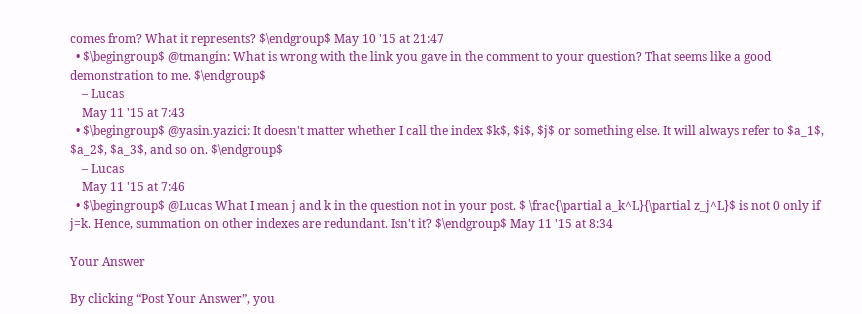comes from? What it represents? $\endgroup$ May 10 '15 at 21:47
  • $\begingroup$ @tmangin: What is wrong with the link you gave in the comment to your question? That seems like a good demonstration to me. $\endgroup$
    – Lucas
    May 11 '15 at 7:43
  • $\begingroup$ @yasin.yazici: It doesn't matter whether I call the index $k$, $i$, $j$ or something else. It will always refer to $a_1$, $a_2$, $a_3$, and so on. $\endgroup$
    – Lucas
    May 11 '15 at 7:46
  • $\begingroup$ @Lucas What I mean j and k in the question not in your post. $ \frac{\partial a_k^L}{\partial z_j^L}$ is not 0 only if j=k. Hence, summation on other indexes are redundant. Isn't it? $\endgroup$ May 11 '15 at 8:34

Your Answer

By clicking “Post Your Answer”, you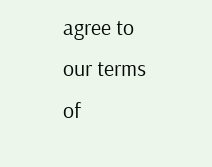agree to our terms of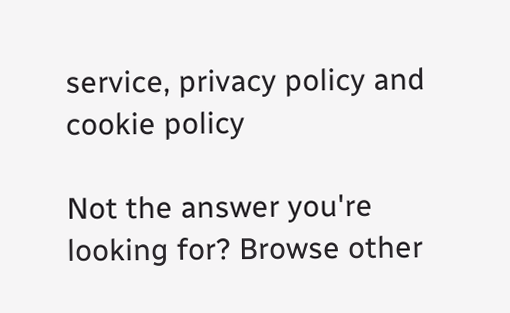service, privacy policy and cookie policy

Not the answer you're looking for? Browse other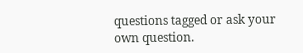questions tagged or ask your own question.